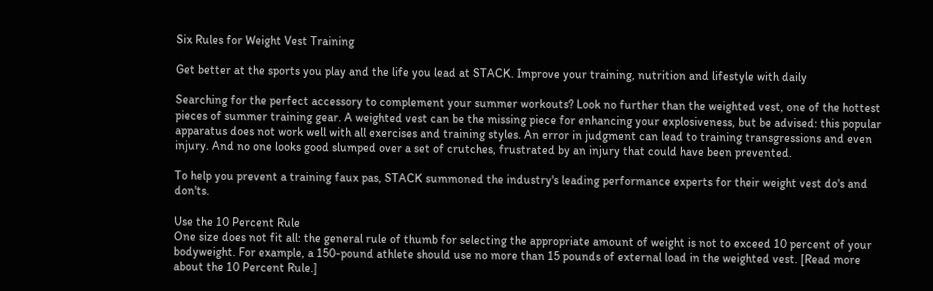Six Rules for Weight Vest Training

Get better at the sports you play and the life you lead at STACK. Improve your training, nutrition and lifestyle with daily

Searching for the perfect accessory to complement your summer workouts? Look no further than the weighted vest, one of the hottest pieces of summer training gear. A weighted vest can be the missing piece for enhancing your explosiveness, but be advised: this popular apparatus does not work well with all exercises and training styles. An error in judgment can lead to training transgressions and even injury. And no one looks good slumped over a set of crutches, frustrated by an injury that could have been prevented.

To help you prevent a training faux pas, STACK summoned the industry's leading performance experts for their weight vest do's and don'ts.

Use the 10 Percent Rule
One size does not fit all: the general rule of thumb for selecting the appropriate amount of weight is not to exceed 10 percent of your bodyweight. For example, a 150-pound athlete should use no more than 15 pounds of external load in the weighted vest. [Read more about the 10 Percent Rule.]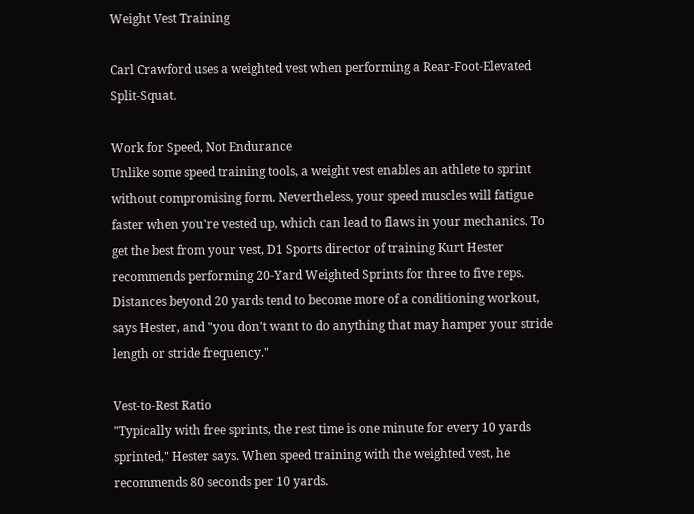Weight Vest Training

Carl Crawford uses a weighted vest when performing a Rear-Foot-Elevated Split-Squat.

Work for Speed, Not Endurance
Unlike some speed training tools, a weight vest enables an athlete to sprint without compromising form. Nevertheless, your speed muscles will fatigue faster when you're vested up, which can lead to flaws in your mechanics. To get the best from your vest, D1 Sports director of training Kurt Hester recommends performing 20-Yard Weighted Sprints for three to five reps. Distances beyond 20 yards tend to become more of a conditioning workout, says Hester, and "you don't want to do anything that may hamper your stride length or stride frequency."

Vest-to-Rest Ratio
"Typically with free sprints, the rest time is one minute for every 10 yards sprinted," Hester says. When speed training with the weighted vest, he recommends 80 seconds per 10 yards.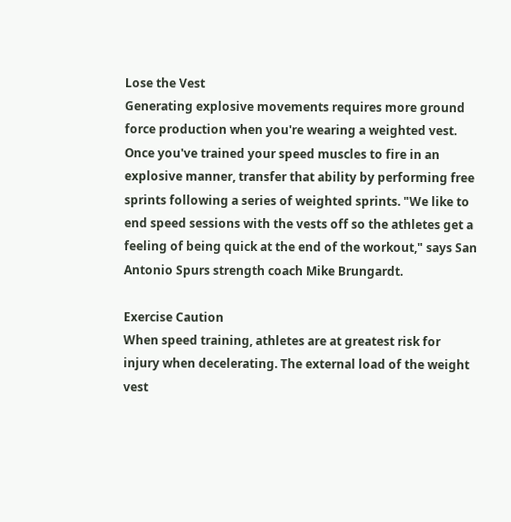Lose the Vest
Generating explosive movements requires more ground force production when you're wearing a weighted vest. Once you've trained your speed muscles to fire in an explosive manner, transfer that ability by performing free sprints following a series of weighted sprints. "We like to end speed sessions with the vests off so the athletes get a feeling of being quick at the end of the workout," says San Antonio Spurs strength coach Mike Brungardt.

Exercise Caution
When speed training, athletes are at greatest risk for injury when decelerating. The external load of the weight vest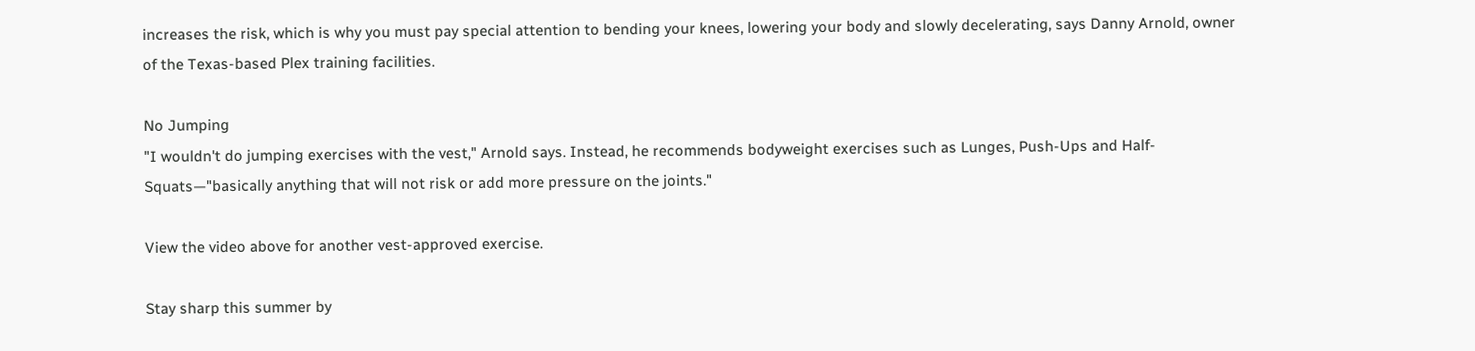increases the risk, which is why you must pay special attention to bending your knees, lowering your body and slowly decelerating, says Danny Arnold, owner of the Texas-based Plex training facilities.

No Jumping
"I wouldn't do jumping exercises with the vest," Arnold says. Instead, he recommends bodyweight exercises such as Lunges, Push-Ups and Half-Squats—"basically anything that will not risk or add more pressure on the joints."

View the video above for another vest-approved exercise.

Stay sharp this summer by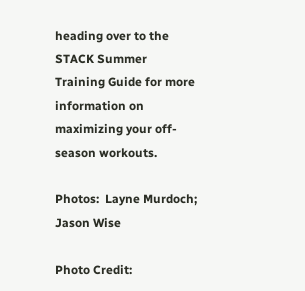heading over to the STACK Summer Training Guide for more information on maximizing your off-season workouts.

Photos:  Layne Murdoch; Jason Wise

Photo Credit: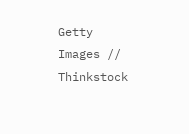Getty Images // Thinkstock